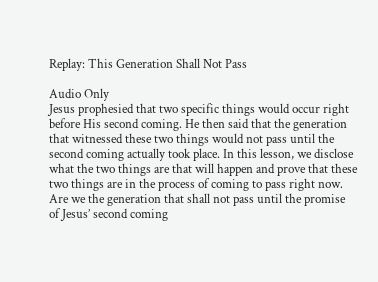Replay: This Generation Shall Not Pass

Audio Only
Jesus prophesied that two specific things would occur right before His second coming. He then said that the generation that witnessed these two things would not pass until the second coming actually took place. In this lesson, we disclose what the two things are that will happen and prove that these two things are in the process of coming to pass right now. Are we the generation that shall not pass until the promise of Jesus’ second coming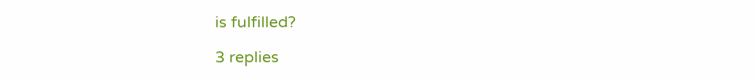is fulfilled?

3 replies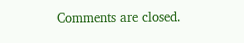Comments are closed.